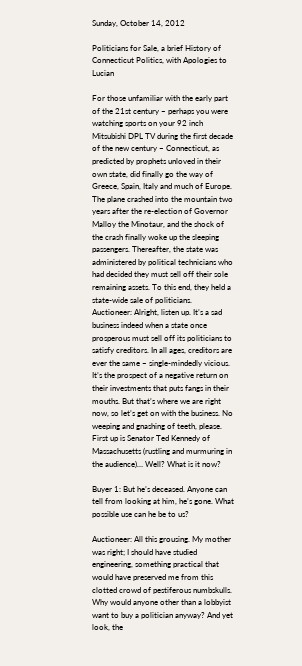Sunday, October 14, 2012

Politicians for Sale, a brief History of Connecticut Politics, with Apologies to Lucian

For those unfamiliar with the early part of the 21st century – perhaps you were watching sports on your 92 inch Mitsubishi DPL TV during the first decade of the new century – Connecticut, as predicted by prophets unloved in their own state, did finally go the way of Greece, Spain, Italy and much of Europe. The plane crashed into the mountain two years after the re-election of Governor Malloy the Minotaur, and the shock of the crash finally woke up the sleeping passengers. Thereafter, the state was administered by political technicians who had decided they must sell off their sole remaining assets. To this end, they held a state-wide sale of politicians.
Auctioneer: Alright, listen up. It’s a sad business indeed when a state once prosperous must sell off its politicians to satisfy creditors. In all ages, creditors are ever the same – single-mindedly vicious. It’s the prospect of a negative return on their investments that puts fangs in their mouths. But that’s where we are right now, so let’s get on with the business. No weeping and gnashing of teeth, please. First up is Senator Ted Kennedy of Massachusetts (rustling and murmuring in the audience)… Well? What is it now?

Buyer 1: But he’s deceased. Anyone can tell from looking at him, he’s gone. What possible use can he be to us?

Auctioneer: All this grousing. My mother was right; I should have studied engineering, something practical that would have preserved me from this clotted crowd of pestiferous numbskulls. Why would anyone other than a lobbyist want to buy a politician anyway? And yet look, the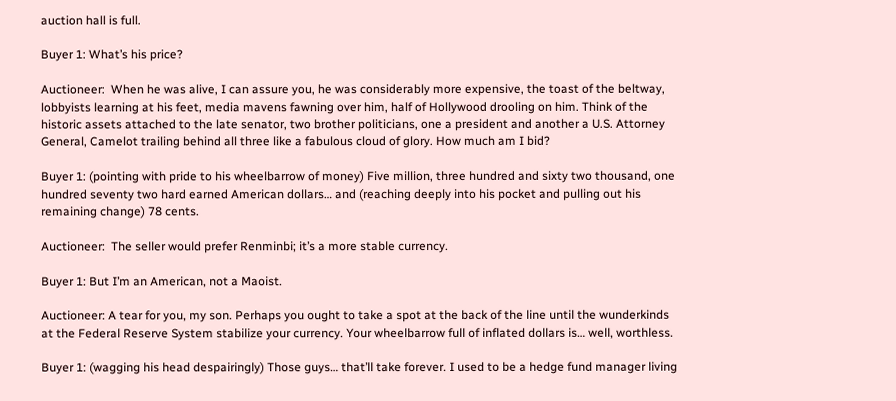auction hall is full.

Buyer 1: What’s his price?

Auctioneer:  When he was alive, I can assure you, he was considerably more expensive, the toast of the beltway, lobbyists learning at his feet, media mavens fawning over him, half of Hollywood drooling on him. Think of the historic assets attached to the late senator, two brother politicians, one a president and another a U.S. Attorney General, Camelot trailing behind all three like a fabulous cloud of glory. How much am I bid?

Buyer 1: (pointing with pride to his wheelbarrow of money) Five million, three hundred and sixty two thousand, one hundred seventy two hard earned American dollars… and (reaching deeply into his pocket and pulling out his remaining change) 78 cents.

Auctioneer:  The seller would prefer Renminbi; it’s a more stable currency.

Buyer 1: But I’m an American, not a Maoist.

Auctioneer: A tear for you, my son. Perhaps you ought to take a spot at the back of the line until the wunderkinds at the Federal Reserve System stabilize your currency. Your wheelbarrow full of inflated dollars is… well, worthless.

Buyer 1: (wagging his head despairingly) Those guys… that’ll take forever. I used to be a hedge fund manager living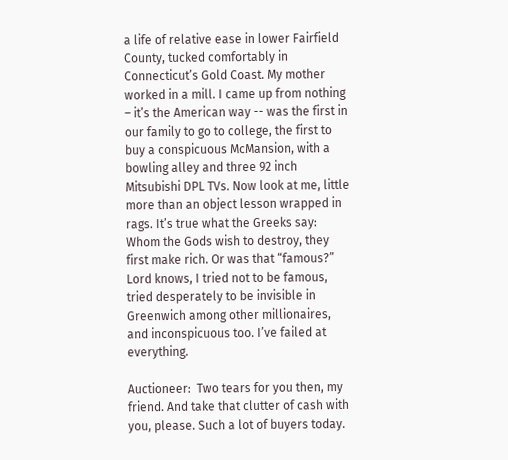a life of relative ease in lower Fairfield County, tucked comfortably in Connecticut’s Gold Coast. My mother worked in a mill. I came up from nothing – it’s the American way -- was the first in our family to go to college, the first to buy a conspicuous McMansion, with a bowling alley and three 92 inch Mitsubishi DPL TVs. Now look at me, little more than an object lesson wrapped in rags. It’s true what the Greeks say: Whom the Gods wish to destroy, they first make rich. Or was that “famous?”  Lord knows, I tried not to be famous, tried desperately to be invisible in Greenwich among other millionaires, and inconspicuous too. I’ve failed at everything.

Auctioneer:  Two tears for you then, my friend. And take that clutter of cash with you, please. Such a lot of buyers today.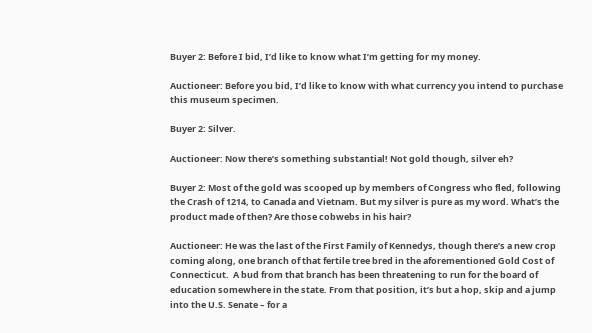Buyer 2: Before I bid, I’d like to know what I’m getting for my money.

Auctioneer: Before you bid, I’d like to know with what currency you intend to purchase this museum specimen.

Buyer 2: Silver.

Auctioneer: Now there’s something substantial! Not gold though, silver eh?

Buyer 2: Most of the gold was scooped up by members of Congress who fled, following the Crash of 1214, to Canada and Vietnam. But my silver is pure as my word. What’s the product made of then? Are those cobwebs in his hair?

Auctioneer: He was the last of the First Family of Kennedys, though there’s a new crop coming along, one branch of that fertile tree bred in the aforementioned Gold Cost of Connecticut.  A bud from that branch has been threatening to run for the board of education somewhere in the state. From that position, it’s but a hop, skip and a jump into the U.S. Senate – for a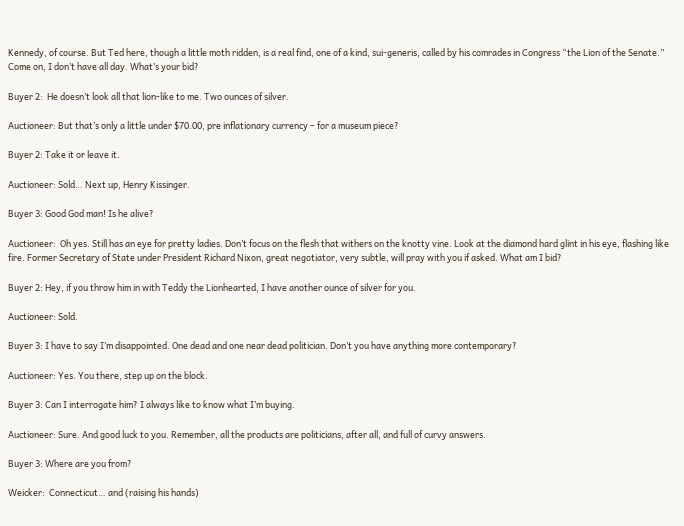Kennedy, of course. But Ted here, though a little moth ridden, is a real find, one of a kind, sui-generis, called by his comrades in Congress “the Lion of the Senate.” Come on, I don’t have all day. What’s your bid?

Buyer 2:  He doesn’t look all that lion-like to me. Two ounces of silver.

Auctioneer: But that’s only a little under $70.00, pre inflationary currency – for a museum piece?

Buyer 2: Take it or leave it.

Auctioneer: Sold… Next up, Henry Kissinger.

Buyer 3: Good God man! Is he alive?

Auctioneer:  Oh yes. Still has an eye for pretty ladies. Don’t focus on the flesh that withers on the knotty vine. Look at the diamond hard glint in his eye, flashing like fire. Former Secretary of State under President Richard Nixon, great negotiator, very subtle, will pray with you if asked. What am I bid?

Buyer 2: Hey, if you throw him in with Teddy the Lionhearted, I have another ounce of silver for you.

Auctioneer: Sold.

Buyer 3: I have to say I’m disappointed. One dead and one near dead politician. Don’t you have anything more contemporary?

Auctioneer: Yes. You there, step up on the block.

Buyer 3: Can I interrogate him? I always like to know what I’m buying.

Auctioneer: Sure. And good luck to you. Remember, all the products are politicians, after all, and full of curvy answers.

Buyer 3: Where are you from?

Weicker:  Connecticut… and (raising his hands)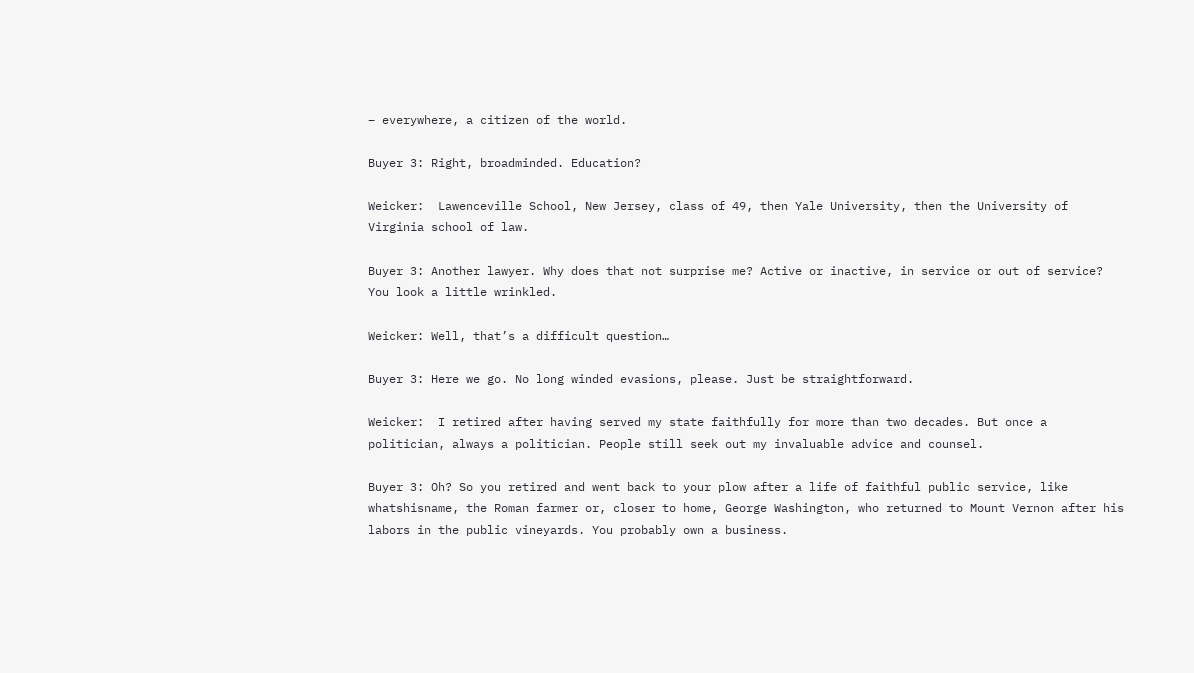– everywhere, a citizen of the world.

Buyer 3: Right, broadminded. Education?

Weicker:  Lawenceville School, New Jersey, class of 49, then Yale University, then the University of Virginia school of law.

Buyer 3: Another lawyer. Why does that not surprise me? Active or inactive, in service or out of service?  You look a little wrinkled.

Weicker: Well, that’s a difficult question…

Buyer 3: Here we go. No long winded evasions, please. Just be straightforward.

Weicker:  I retired after having served my state faithfully for more than two decades. But once a politician, always a politician. People still seek out my invaluable advice and counsel.

Buyer 3: Oh? So you retired and went back to your plow after a life of faithful public service, like whatshisname, the Roman farmer or, closer to home, George Washington, who returned to Mount Vernon after his labors in the public vineyards. You probably own a business.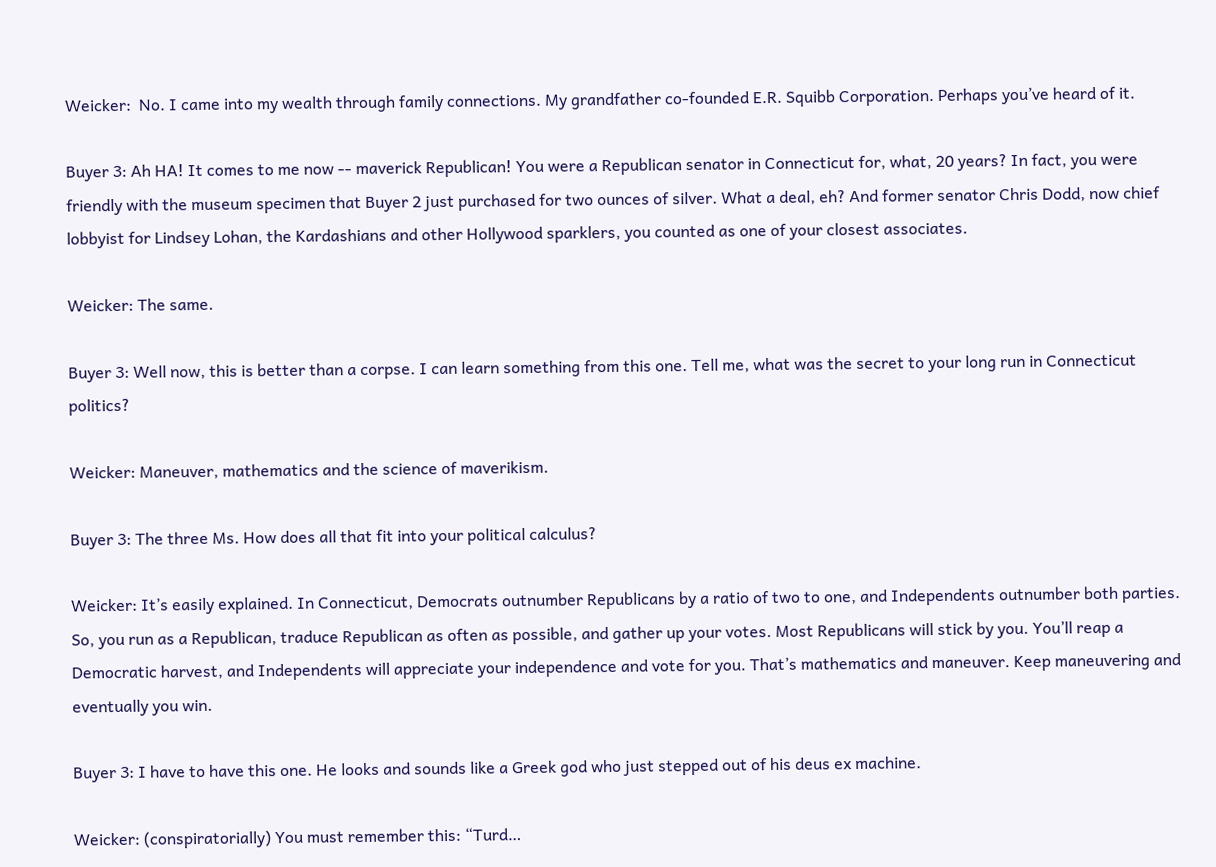Weicker:  No. I came into my wealth through family connections. My grandfather co-founded E.R. Squibb Corporation. Perhaps you’ve heard of it.

Buyer 3: Ah HA! It comes to me now -- maverick Republican! You were a Republican senator in Connecticut for, what, 20 years? In fact, you were friendly with the museum specimen that Buyer 2 just purchased for two ounces of silver. What a deal, eh? And former senator Chris Dodd, now chief lobbyist for Lindsey Lohan, the Kardashians and other Hollywood sparklers, you counted as one of your closest associates.

Weicker: The same.

Buyer 3: Well now, this is better than a corpse. I can learn something from this one. Tell me, what was the secret to your long run in Connecticut politics?

Weicker: Maneuver, mathematics and the science of maverikism.

Buyer 3: The three Ms. How does all that fit into your political calculus?

Weicker: It’s easily explained. In Connecticut, Democrats outnumber Republicans by a ratio of two to one, and Independents outnumber both parties. So, you run as a Republican, traduce Republican as often as possible, and gather up your votes. Most Republicans will stick by you. You’ll reap a Democratic harvest, and Independents will appreciate your independence and vote for you. That’s mathematics and maneuver. Keep maneuvering and eventually you win.

Buyer 3: I have to have this one. He looks and sounds like a Greek god who just stepped out of his deus ex machine.

Weicker: (conspiratorially) You must remember this: “Turd…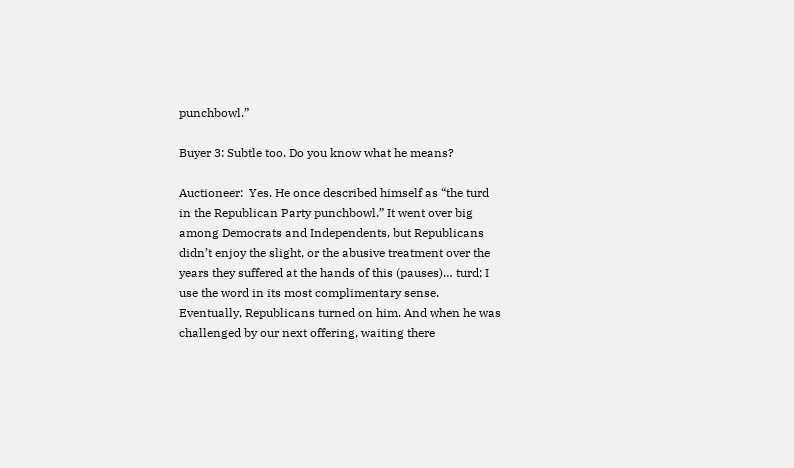punchbowl.”

Buyer 3: Subtle too. Do you know what he means?

Auctioneer:  Yes. He once described himself as “the turd in the Republican Party punchbowl.” It went over big among Democrats and Independents, but Republicans didn’t enjoy the slight, or the abusive treatment over the years they suffered at the hands of this (pauses)… turd; I use the word in its most complimentary sense. Eventually, Republicans turned on him. And when he was challenged by our next offering, waiting there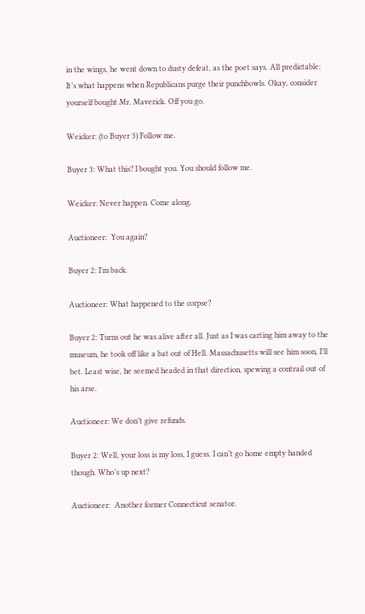in the wings, he went down to dusty defeat, as the poet says. All predictable: It’s what happens when Republicans purge their punchbowls. Okay, consider yourself bought Mr. Maverick. Off you go.

Weicker: (to Buyer 3) Follow me.

Buyer 3: What this? I bought you. You should follow me.

Weicker: Never happen. Come along.

Auctioneer:  You again?

Buyer 2: I’m back.

Auctioneer: What happened to the corpse?

Buyer 2: Turns out he was alive after all. Just as I was carting him away to the museum, he took off like a bat out of Hell. Massachusetts will see him soon, I’ll bet. Least wise, he seemed headed in that direction, spewing a contrail out of his arse.

Auctioneer: We don’t give refunds.

Buyer 2: Well, your loss is my loss, I guess. I can’t go home empty handed though. Who’s up next?

Auctioneer:  Another former Connecticut senator.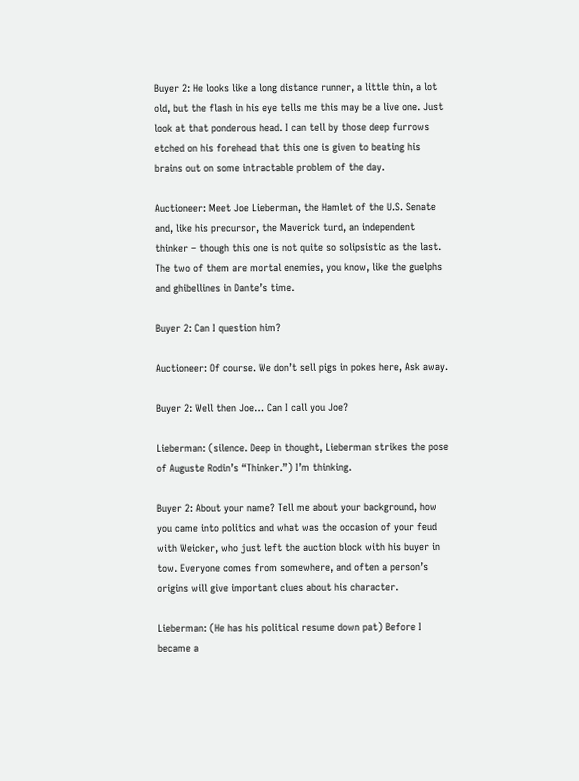Buyer 2: He looks like a long distance runner, a little thin, a lot old, but the flash in his eye tells me this may be a live one. Just look at that ponderous head. I can tell by those deep furrows etched on his forehead that this one is given to beating his brains out on some intractable problem of the day.

Auctioneer: Meet Joe Lieberman, the Hamlet of the U.S. Senate and, like his precursor, the Maverick turd, an independent thinker – though this one is not quite so solipsistic as the last. The two of them are mortal enemies, you know, like the guelphs and ghibellines in Dante’s time.

Buyer 2: Can I question him?

Auctioneer: Of course. We don’t sell pigs in pokes here, Ask away.

Buyer 2: Well then Joe… Can I call you Joe?

Lieberman: (silence. Deep in thought, Lieberman strikes the pose of Auguste Rodin’s “Thinker.”) I’m thinking.

Buyer 2: About your name? Tell me about your background, how you came into politics and what was the occasion of your feud with Weicker, who just left the auction block with his buyer in tow. Everyone comes from somewhere, and often a person’s origins will give important clues about his character.

Lieberman: (He has his political resume down pat) Before I became a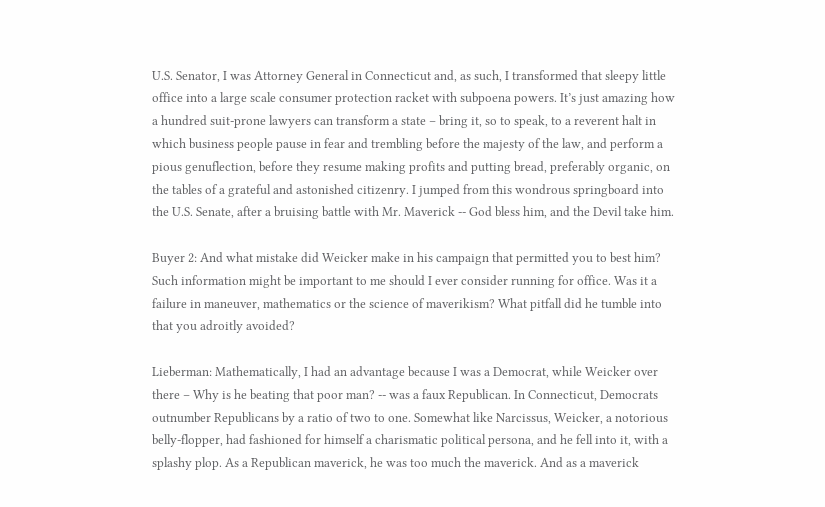U.S. Senator, I was Attorney General in Connecticut and, as such, I transformed that sleepy little office into a large scale consumer protection racket with subpoena powers. It’s just amazing how a hundred suit-prone lawyers can transform a state – bring it, so to speak, to a reverent halt in which business people pause in fear and trembling before the majesty of the law, and perform a pious genuflection, before they resume making profits and putting bread, preferably organic, on the tables of a grateful and astonished citizenry. I jumped from this wondrous springboard into the U.S. Senate, after a bruising battle with Mr. Maverick -- God bless him, and the Devil take him.

Buyer 2: And what mistake did Weicker make in his campaign that permitted you to best him? Such information might be important to me should I ever consider running for office. Was it a failure in maneuver, mathematics or the science of maverikism? What pitfall did he tumble into that you adroitly avoided?

Lieberman: Mathematically, I had an advantage because I was a Democrat, while Weicker over there – Why is he beating that poor man? -- was a faux Republican. In Connecticut, Democrats outnumber Republicans by a ratio of two to one. Somewhat like Narcissus, Weicker, a notorious belly-flopper, had fashioned for himself a charismatic political persona, and he fell into it, with a splashy plop. As a Republican maverick, he was too much the maverick. And as a maverick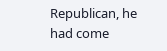Republican, he had come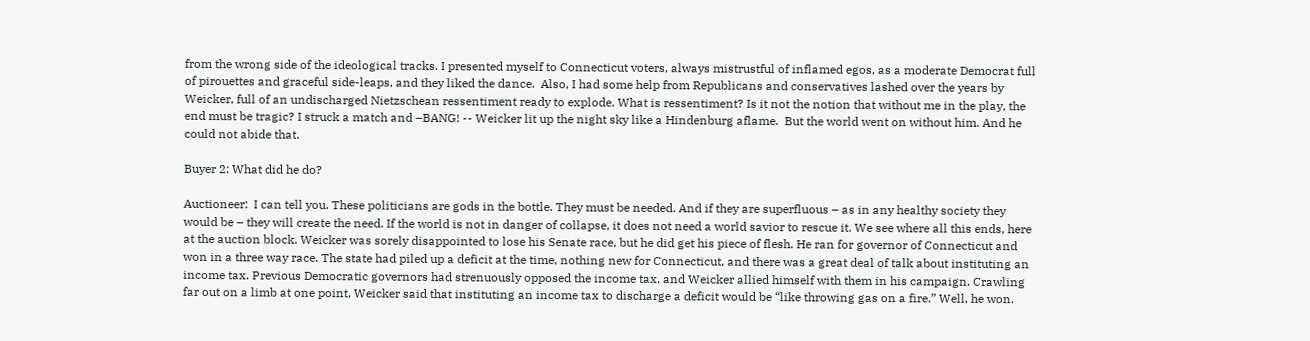from the wrong side of the ideological tracks. I presented myself to Connecticut voters, always mistrustful of inflamed egos, as a moderate Democrat full of pirouettes and graceful side-leaps, and they liked the dance.  Also, I had some help from Republicans and conservatives lashed over the years by Weicker, full of an undischarged Nietzschean ressentiment ready to explode. What is ressentiment? Is it not the notion that without me in the play, the end must be tragic? I struck a match and –BANG! -- Weicker lit up the night sky like a Hindenburg aflame.  But the world went on without him. And he could not abide that.

Buyer 2: What did he do?

Auctioneer:  I can tell you. These politicians are gods in the bottle. They must be needed. And if they are superfluous – as in any healthy society they would be – they will create the need. If the world is not in danger of collapse, it does not need a world savior to rescue it. We see where all this ends, here at the auction block. Weicker was sorely disappointed to lose his Senate race, but he did get his piece of flesh. He ran for governor of Connecticut and won in a three way race. The state had piled up a deficit at the time, nothing new for Connecticut, and there was a great deal of talk about instituting an income tax. Previous Democratic governors had strenuously opposed the income tax, and Weicker allied himself with them in his campaign. Crawling far out on a limb at one point, Weicker said that instituting an income tax to discharge a deficit would be “like throwing gas on a fire.” Well, he won.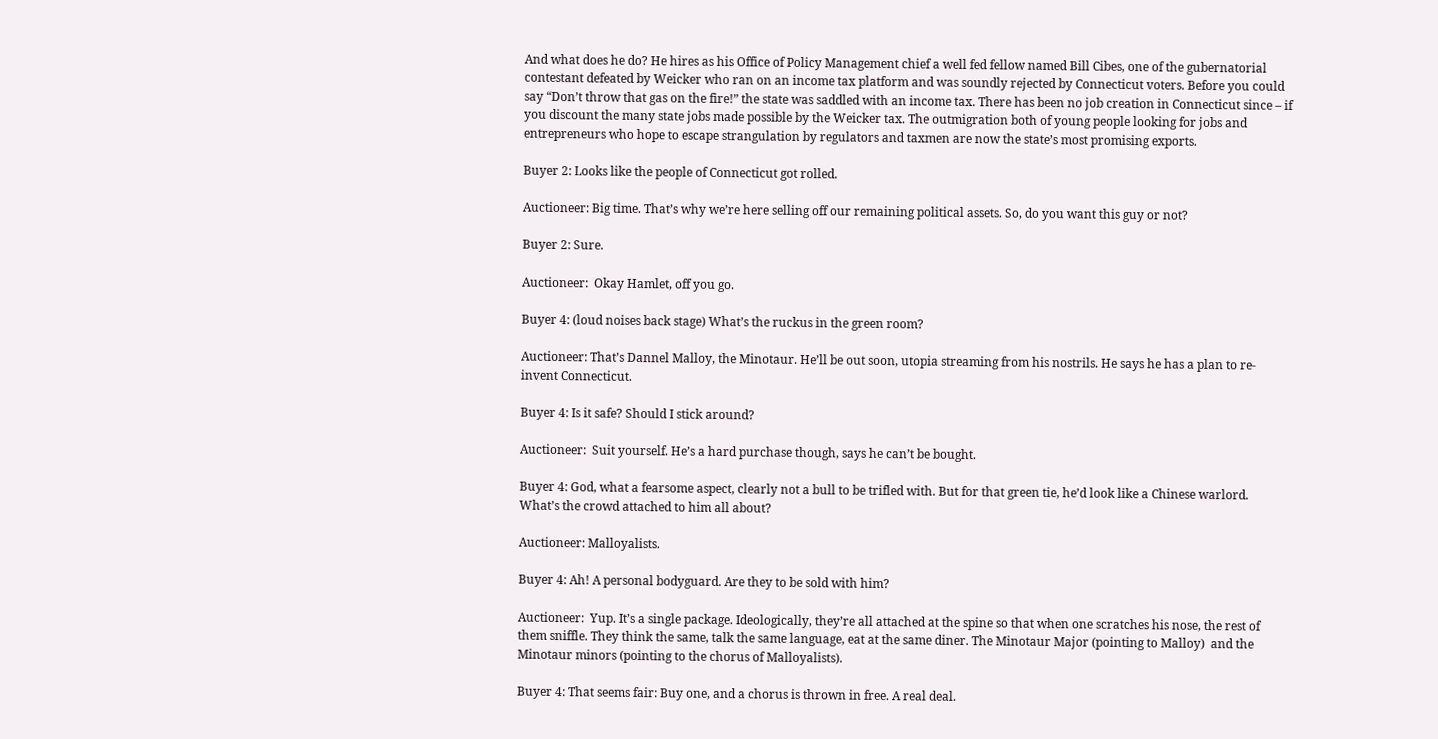And what does he do? He hires as his Office of Policy Management chief a well fed fellow named Bill Cibes, one of the gubernatorial contestant defeated by Weicker who ran on an income tax platform and was soundly rejected by Connecticut voters. Before you could say “Don’t throw that gas on the fire!” the state was saddled with an income tax. There has been no job creation in Connecticut since – if you discount the many state jobs made possible by the Weicker tax. The outmigration both of young people looking for jobs and entrepreneurs who hope to escape strangulation by regulators and taxmen are now the state’s most promising exports.

Buyer 2: Looks like the people of Connecticut got rolled.

Auctioneer: Big time. That’s why we’re here selling off our remaining political assets. So, do you want this guy or not?

Buyer 2: Sure.

Auctioneer:  Okay Hamlet, off you go.

Buyer 4: (loud noises back stage) What’s the ruckus in the green room?

Auctioneer: That’s Dannel Malloy, the Minotaur. He’ll be out soon, utopia streaming from his nostrils. He says he has a plan to re-invent Connecticut.

Buyer 4: Is it safe? Should I stick around?

Auctioneer:  Suit yourself. He’s a hard purchase though, says he can’t be bought.

Buyer 4: God, what a fearsome aspect, clearly not a bull to be trifled with. But for that green tie, he’d look like a Chinese warlord. What’s the crowd attached to him all about?

Auctioneer: Malloyalists.

Buyer 4: Ah! A personal bodyguard. Are they to be sold with him?

Auctioneer:  Yup. It’s a single package. Ideologically, they’re all attached at the spine so that when one scratches his nose, the rest of them sniffle. They think the same, talk the same language, eat at the same diner. The Minotaur Major (pointing to Malloy)  and the Minotaur minors (pointing to the chorus of Malloyalists).

Buyer 4: That seems fair: Buy one, and a chorus is thrown in free. A real deal.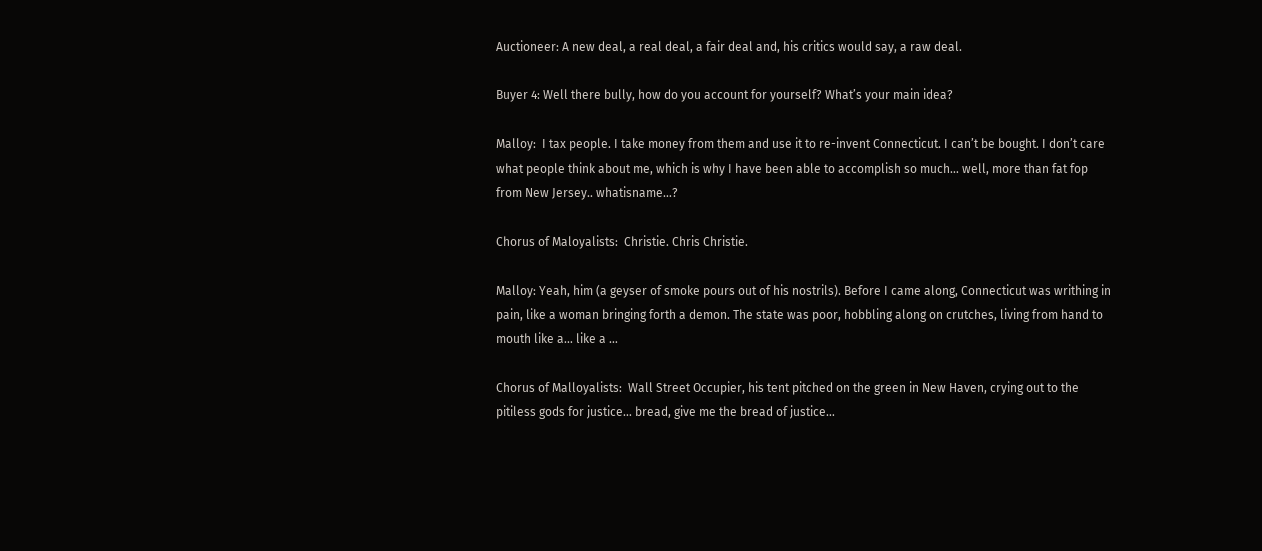Auctioneer: A new deal, a real deal, a fair deal and, his critics would say, a raw deal.

Buyer 4: Well there bully, how do you account for yourself? What’s your main idea?

Malloy:  I tax people. I take money from them and use it to re-invent Connecticut. I can’t be bought. I don’t care what people think about me, which is why I have been able to accomplish so much… well, more than fat fop from New Jersey.. whatisname…?

Chorus of Maloyalists:  Christie. Chris Christie.

Malloy: Yeah, him (a geyser of smoke pours out of his nostrils). Before I came along, Connecticut was writhing in pain, like a woman bringing forth a demon. The state was poor, hobbling along on crutches, living from hand to mouth like a… like a …

Chorus of Malloyalists:  Wall Street Occupier, his tent pitched on the green in New Haven, crying out to the pitiless gods for justice… bread, give me the bread of justice…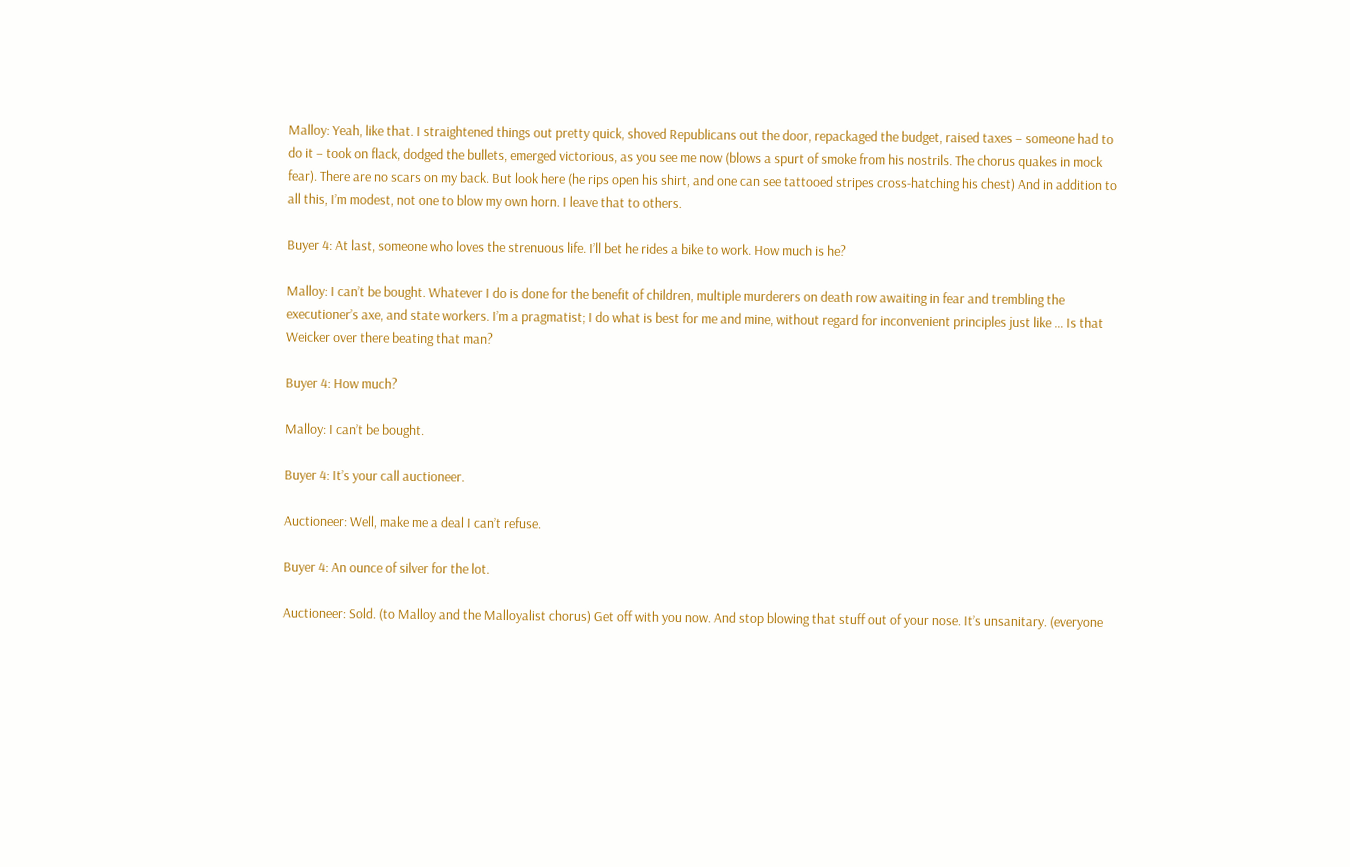Malloy: Yeah, like that. I straightened things out pretty quick, shoved Republicans out the door, repackaged the budget, raised taxes – someone had to do it – took on flack, dodged the bullets, emerged victorious, as you see me now (blows a spurt of smoke from his nostrils. The chorus quakes in mock fear). There are no scars on my back. But look here (he rips open his shirt, and one can see tattooed stripes cross-hatching his chest) And in addition to all this, I’m modest, not one to blow my own horn. I leave that to others.

Buyer 4: At last, someone who loves the strenuous life. I’ll bet he rides a bike to work. How much is he?

Malloy: I can’t be bought. Whatever I do is done for the benefit of children, multiple murderers on death row awaiting in fear and trembling the executioner’s axe, and state workers. I’m a pragmatist; I do what is best for me and mine, without regard for inconvenient principles just like … Is that Weicker over there beating that man?

Buyer 4: How much?

Malloy: I can’t be bought.

Buyer 4: It’s your call auctioneer.

Auctioneer: Well, make me a deal I can’t refuse.

Buyer 4: An ounce of silver for the lot.

Auctioneer: Sold. (to Malloy and the Malloyalist chorus) Get off with you now. And stop blowing that stuff out of your nose. It’s unsanitary. (everyone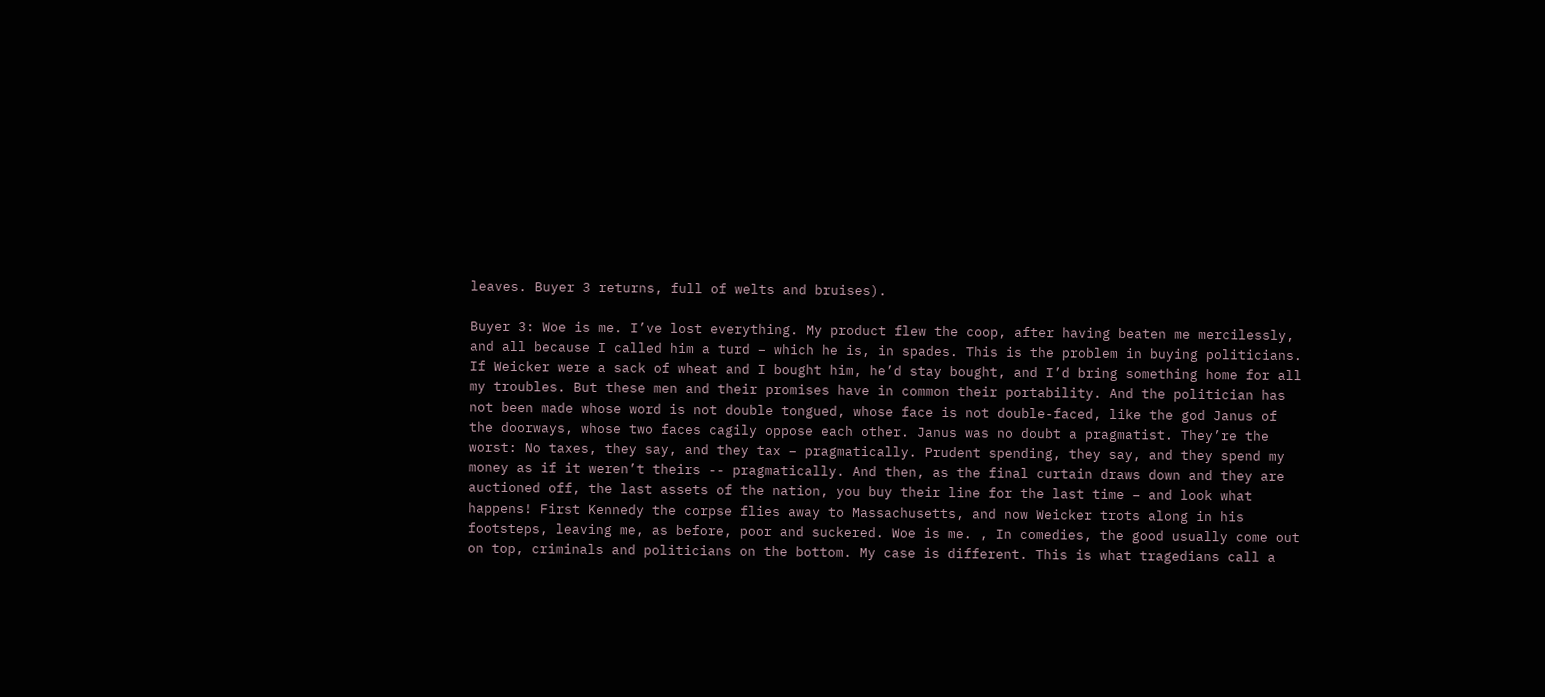leaves. Buyer 3 returns, full of welts and bruises).

Buyer 3: Woe is me. I’ve lost everything. My product flew the coop, after having beaten me mercilessly, and all because I called him a turd – which he is, in spades. This is the problem in buying politicians. If Weicker were a sack of wheat and I bought him, he’d stay bought, and I’d bring something home for all my troubles. But these men and their promises have in common their portability. And the politician has not been made whose word is not double tongued, whose face is not double-faced, like the god Janus of the doorways, whose two faces cagily oppose each other. Janus was no doubt a pragmatist. They’re the worst: No taxes, they say, and they tax – pragmatically. Prudent spending, they say, and they spend my money as if it weren’t theirs -- pragmatically. And then, as the final curtain draws down and they are auctioned off, the last assets of the nation, you buy their line for the last time – and look what happens! First Kennedy the corpse flies away to Massachusetts, and now Weicker trots along in his footsteps, leaving me, as before, poor and suckered. Woe is me. , In comedies, the good usually come out on top, criminals and politicians on the bottom. My case is different. This is what tragedians call a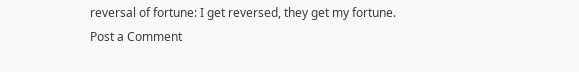reversal of fortune: I get reversed, they get my fortune.
Post a Comment